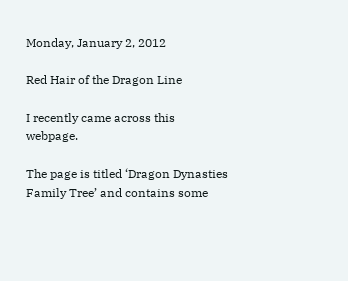Monday, January 2, 2012

Red Hair of the Dragon Line

I recently came across this webpage.

The page is titled ‘Dragon Dynasties Family Tree’ and contains some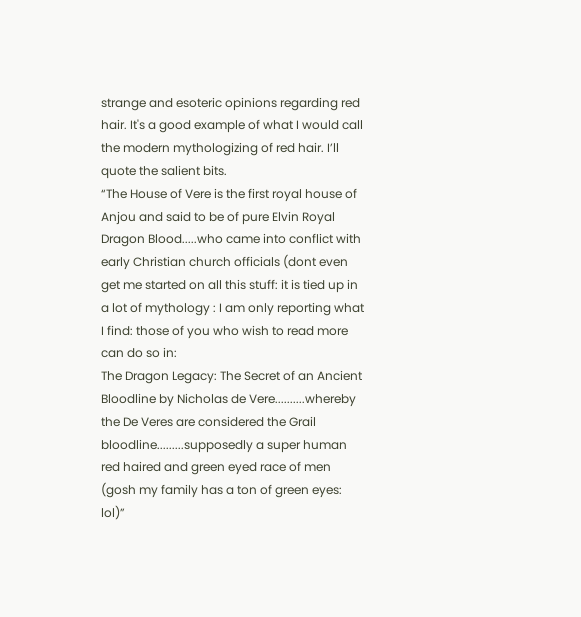strange and esoteric opinions regarding red hair. It's a good example of what I would call the modern mythologizing of red hair. I’ll quote the salient bits.
“The House of Vere is the first royal house of Anjou and said to be of pure Elvin Royal Dragon Blood.....who came into conflict with early Christian church officials (dont even get me started on all this stuff: it is tied up in a lot of mythology : I am only reporting what I find: those of you who wish to read more can do so in:
The Dragon Legacy: The Secret of an Ancient Bloodline by Nicholas de Vere..........whereby the De Veres are considered the Grail bloodline.........supposedly a super human red haired and green eyed race of men (gosh my family has a ton of green eyes: lol)”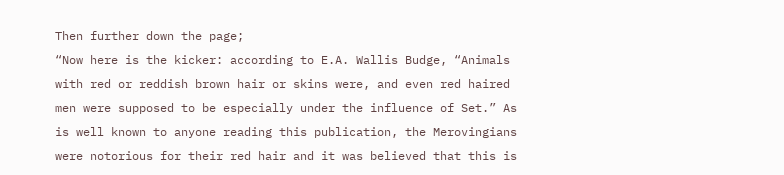Then further down the page;
“Now here is the kicker: according to E.A. Wallis Budge, “Animals with red or reddish brown hair or skins were, and even red haired men were supposed to be especially under the influence of Set.” As is well known to anyone reading this publication, the Merovingians were notorious for their red hair and it was believed that this is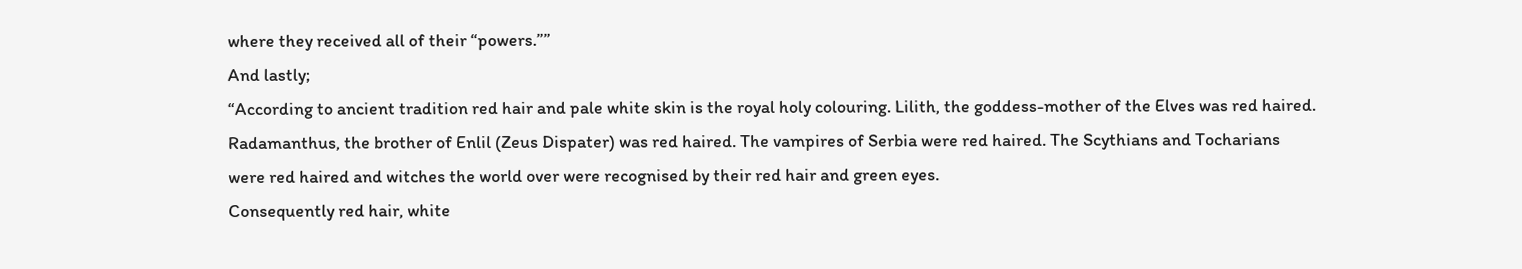where they received all of their “powers.””
And lastly;
“According to ancient tradition red hair and pale white skin is the royal holy colouring. Lilith, the goddess-mother of the Elves was red haired. Radamanthus, the brother of Enlil (Zeus Dispater) was red haired. The vampires of Serbia were red haired. The Scythians and Tocharians were red haired and witches the world over were recognised by their red hair and green eyes.
Consequently red hair, white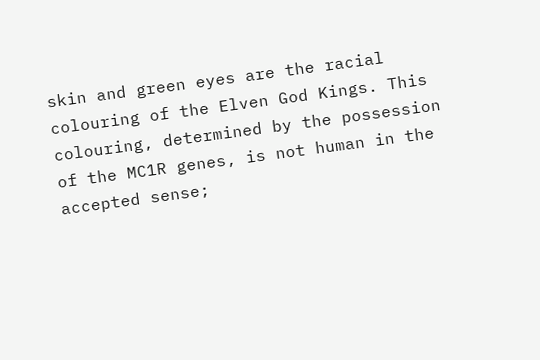skin and green eyes are the racial colouring of the Elven God Kings. This colouring, determined by the possession of the MC1R genes, is not human in the accepted sense;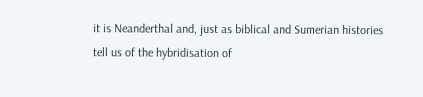it is Neanderthal and, just as biblical and Sumerian histories tell us of the hybridisation of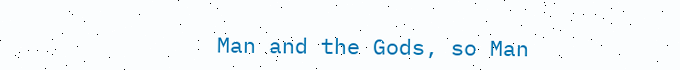Man and the Gods, so Man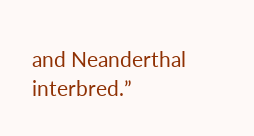and Neanderthal interbred.”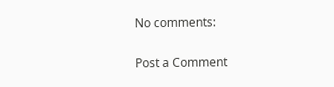No comments:

Post a Comment